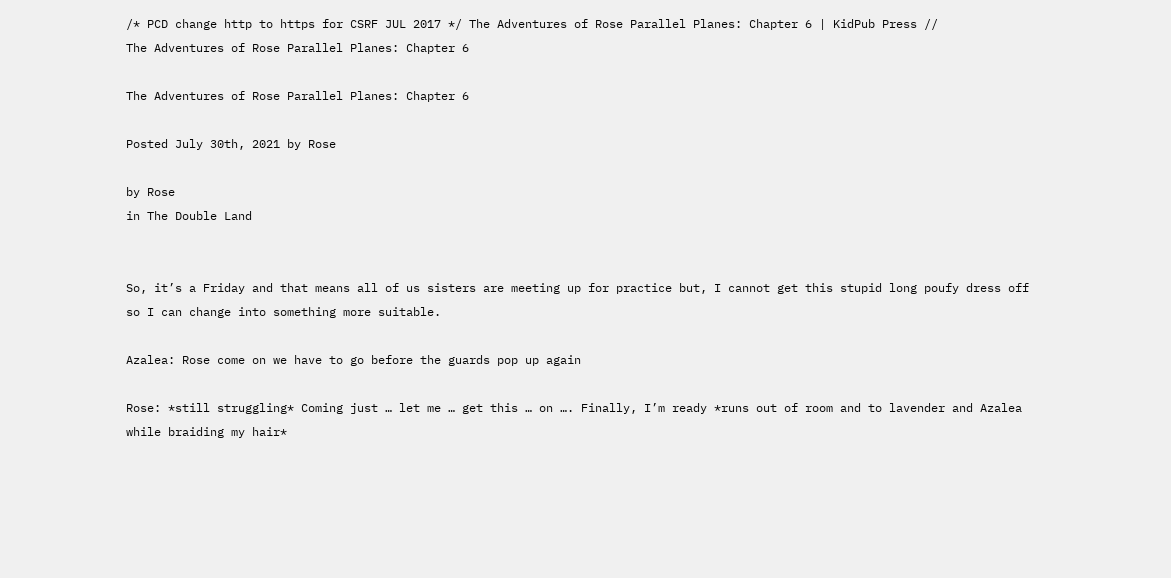/* PCD change http to https for CSRF JUL 2017 */ The Adventures of Rose Parallel Planes: Chapter 6 | KidPub Press //
The Adventures of Rose Parallel Planes: Chapter 6

The Adventures of Rose Parallel Planes: Chapter 6

Posted July 30th, 2021 by Rose

by Rose
in The Double Land


So, it’s a Friday and that means all of us sisters are meeting up for practice but, I cannot get this stupid long poufy dress off so I can change into something more suitable.

Azalea: Rose come on we have to go before the guards pop up again

Rose: *still struggling* Coming just … let me … get this … on …. Finally, I’m ready *runs out of room and to lavender and Azalea while braiding my hair*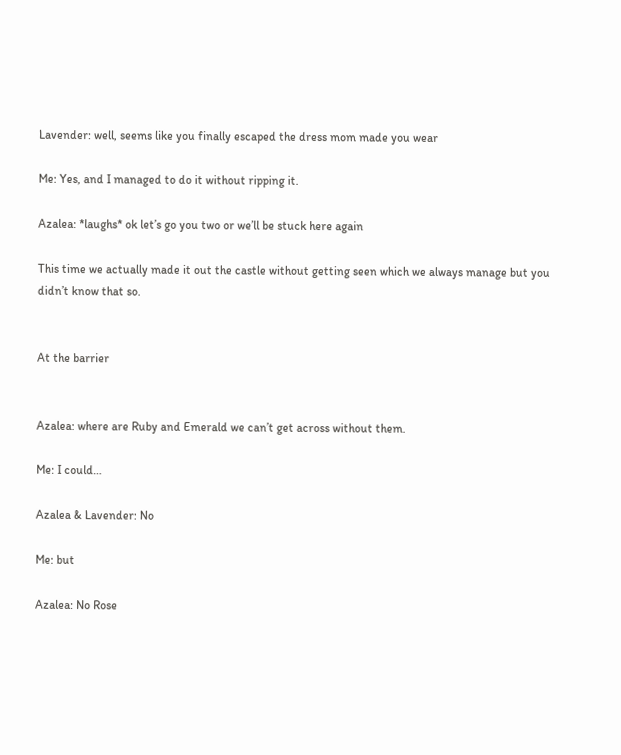Lavender: well, seems like you finally escaped the dress mom made you wear

Me: Yes, and I managed to do it without ripping it.

Azalea: *laughs* ok let’s go you two or we’ll be stuck here again

This time we actually made it out the castle without getting seen which we always manage but you didn’t know that so.


At the barrier


Azalea: where are Ruby and Emerald we can’t get across without them.

Me: I could…

Azalea & Lavender: No

Me: but

Azalea: No Rose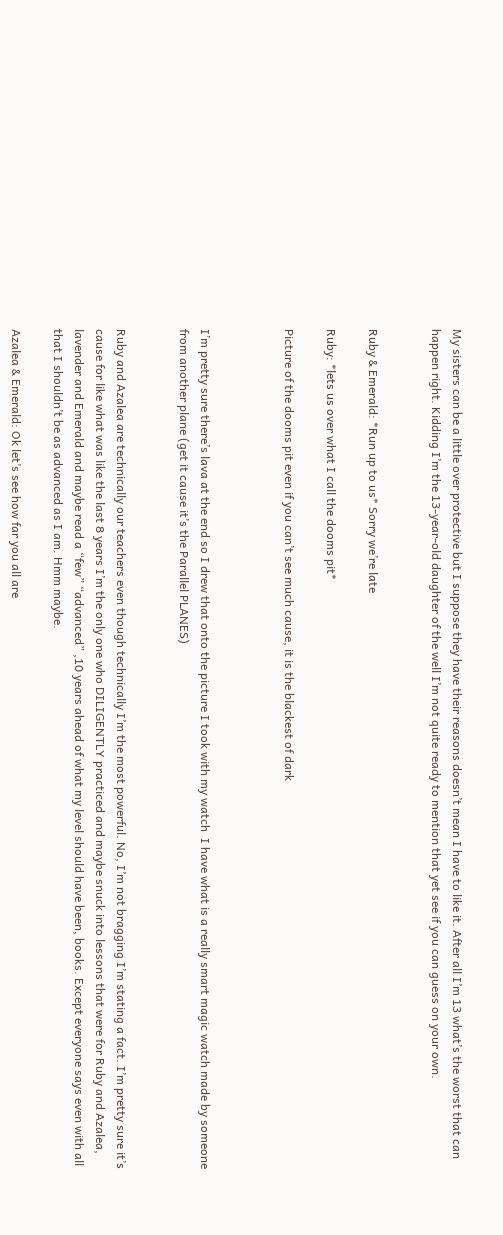My sisters can be a little over protective but I suppose they have their reasons doesn’t mean I have to like it. After all I’m 13 what’s the worst that can happen right. Kidding I’m the 13-year-old daughter of the well I’m not quite ready to mention that yet see if you can guess on your own.


Ruby & Emerald: *Run up to us* Sorry we’re late

Ruby: *lets us over what I call the dooms pit*

Picture of the dooms pit even if you can’t see much cause, it is the blackest of dark



I’m pretty sure there’s lava at the end so I drew that onto the picture I took with my watch  I have what is a really smart magic watch made by someone from another plane (get it cause it’s the Parallel PLANES)


Ruby and Azalea are technically our teachers even though technically I’m the most powerful. No, I’m not bragging I’m stating a fact. I’m pretty sure it’s cause for like what was like the last 8 years I’m the only one who DILIGENTLY practiced and maybe snuck into lessons that were for Ruby and Azalea, lavender and Emerald and maybe read a “few” “advanced” ,10 years ahead of what my level should have been, books. Except everyone says even with all that I shouldn’t be as advanced as I am. Hmm maybe.

Azalea & Emerald: Ok let’s see how far you all are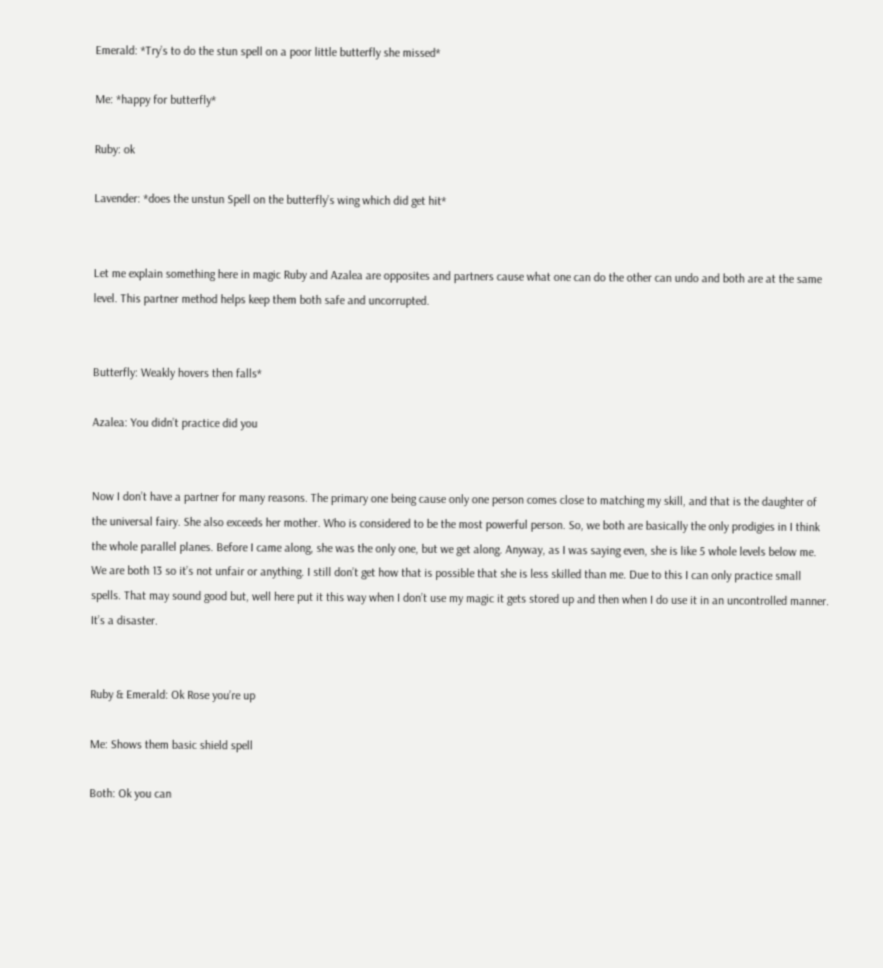Emerald: *Try’s to do the stun spell on a poor little butterfly she missed*

Me: *happy for butterfly*

Ruby: ok

Lavender: *does the unstun Spell on the butterfly’s wing which did get hit*


Let me explain something here in magic Ruby and Azalea are opposites and partners cause what one can do the other can undo and both are at the same level. This partner method helps keep them both safe and uncorrupted.


Butterfly: Weakly hovers then falls*

Azalea: You didn’t practice did you


Now I don’t have a partner for many reasons. The primary one being cause only one person comes close to matching my skill, and that is the daughter of the universal fairy. She also exceeds her mother. Who is considered to be the most powerful person. So, we both are basically the only prodigies in I think the whole parallel planes. Before I came along, she was the only one, but we get along. Anyway, as I was saying even, she is like 5 whole levels below me. We are both 13 so it’s not unfair or anything. I still don’t get how that is possible that she is less skilled than me. Due to this I can only practice small spells. That may sound good but, well here put it this way when I don’t use my magic it gets stored up and then when I do use it in an uncontrolled manner. It’s a disaster.


Ruby & Emerald: Ok Rose you’re up

Me: Shows them basic shield spell

Both: Ok you can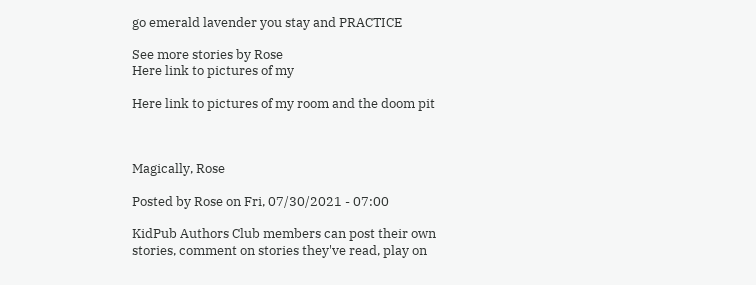go emerald lavender you stay and PRACTICE

See more stories by Rose
Here link to pictures of my

Here link to pictures of my room and the doom pit



Magically, Rose

Posted by Rose on Fri, 07/30/2021 - 07:00

KidPub Authors Club members can post their own stories, comment on stories they've read, play on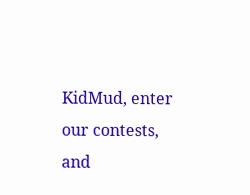KidMud, enter our contests, and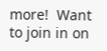more!  Want to join in on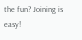the fun? Joining is easy!